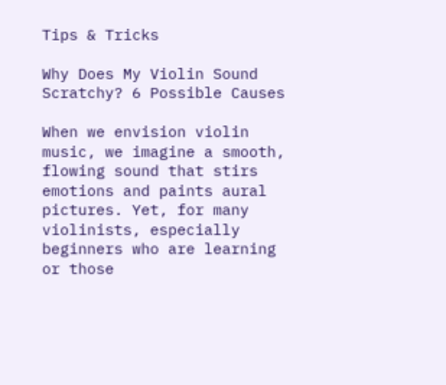Tips & Tricks

Why Does My Violin Sound Scratchy? 6 Possible Causes

When we envision violin music, we imagine a smooth, flowing sound that stirs emotions and paints aural pictures. Yet, for many violinists, especially beginners who are learning or those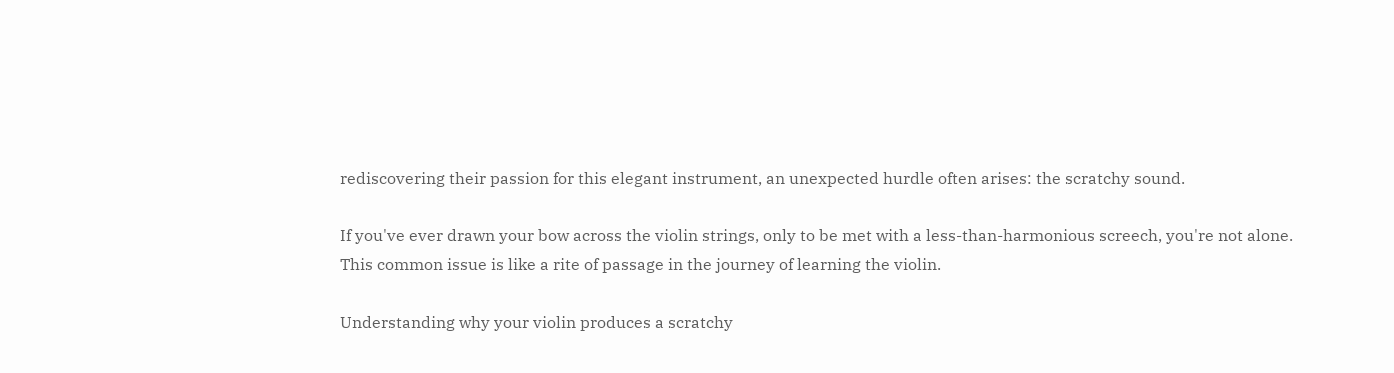rediscovering their passion for this elegant instrument, an unexpected hurdle often arises: the scratchy sound.

If you've ever drawn your bow across the violin strings, only to be met with a less-than-harmonious screech, you're not alone. This common issue is like a rite of passage in the journey of learning the violin.

Understanding why your violin produces a scratchy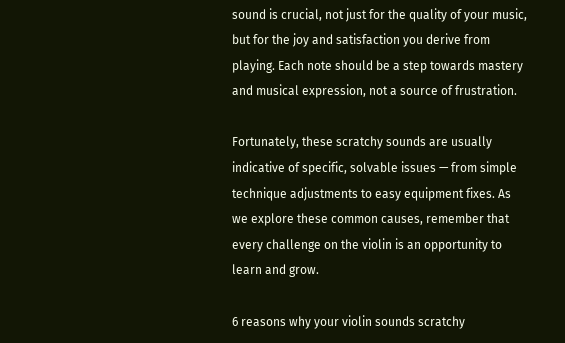sound is crucial, not just for the quality of your music, but for the joy and satisfaction you derive from playing. Each note should be a step towards mastery and musical expression, not a source of frustration.

Fortunately, these scratchy sounds are usually indicative of specific, solvable issues — from simple technique adjustments to easy equipment fixes. As we explore these common causes, remember that every challenge on the violin is an opportunity to learn and grow.

6 reasons why your violin sounds scratchy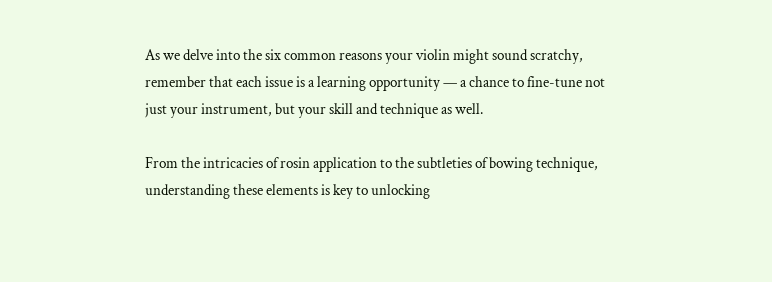As we delve into the six common reasons your violin might sound scratchy, remember that each issue is a learning opportunity — a chance to fine-tune not just your instrument, but your skill and technique as well.

From the intricacies of rosin application to the subtleties of bowing technique, understanding these elements is key to unlocking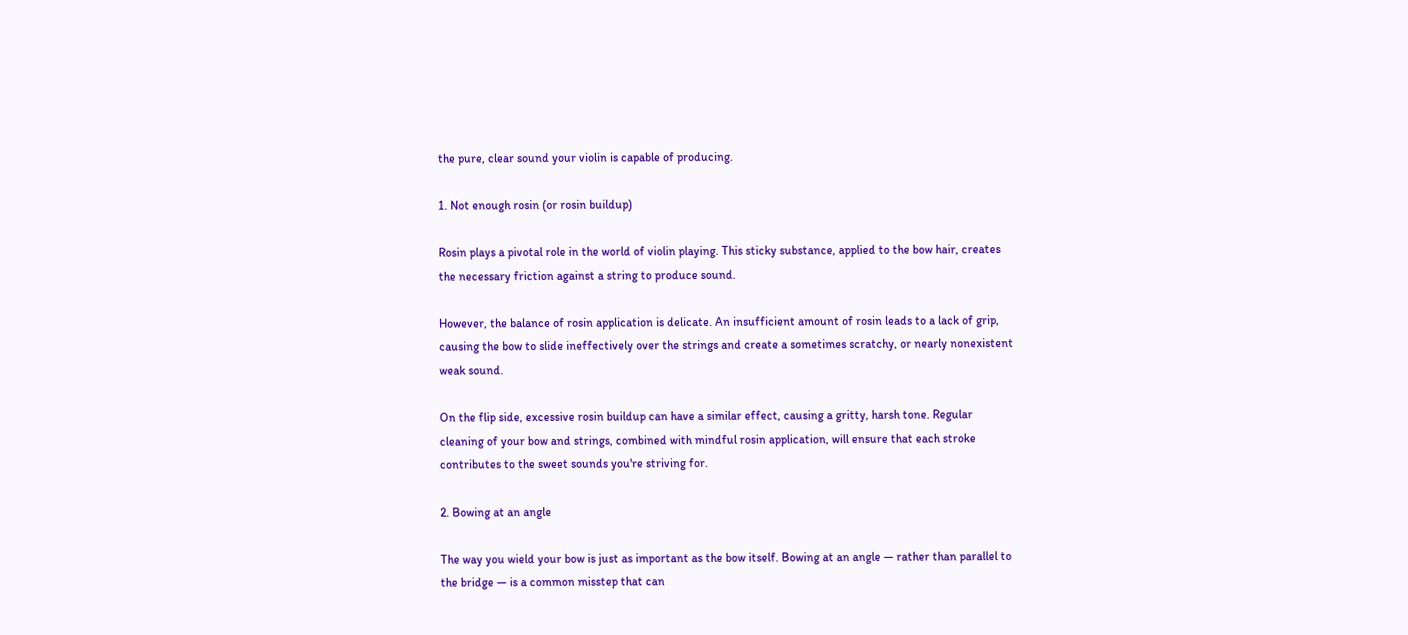the pure, clear sound your violin is capable of producing.

1. Not enough rosin (or rosin buildup)

Rosin plays a pivotal role in the world of violin playing. This sticky substance, applied to the bow hair, creates the necessary friction against a string to produce sound.

However, the balance of rosin application is delicate. An insufficient amount of rosin leads to a lack of grip, causing the bow to slide ineffectively over the strings and create a sometimes scratchy, or nearly nonexistent weak sound.

On the flip side, excessive rosin buildup can have a similar effect, causing a gritty, harsh tone. Regular cleaning of your bow and strings, combined with mindful rosin application, will ensure that each stroke contributes to the sweet sounds you're striving for.

2. Bowing at an angle

The way you wield your bow is just as important as the bow itself. Bowing at an angle — rather than parallel to the bridge — is a common misstep that can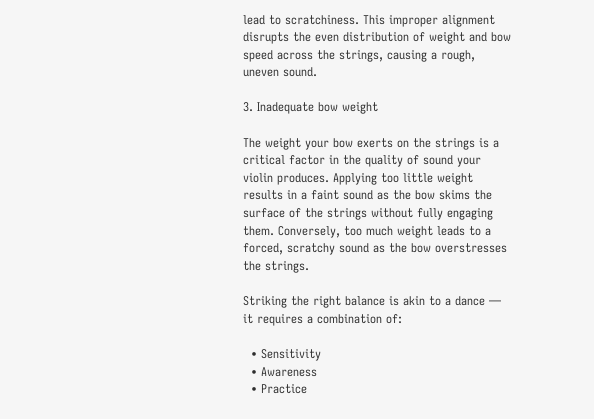lead to scratchiness. This improper alignment disrupts the even distribution of weight and bow speed across the strings, causing a rough, uneven sound.

3. Inadequate bow weight

The weight your bow exerts on the strings is a critical factor in the quality of sound your violin produces. Applying too little weight results in a faint sound as the bow skims the surface of the strings without fully engaging them. Conversely, too much weight leads to a forced, scratchy sound as the bow overstresses the strings.

Striking the right balance is akin to a dance — it requires a combination of:

  • Sensitivity
  • Awareness
  • Practice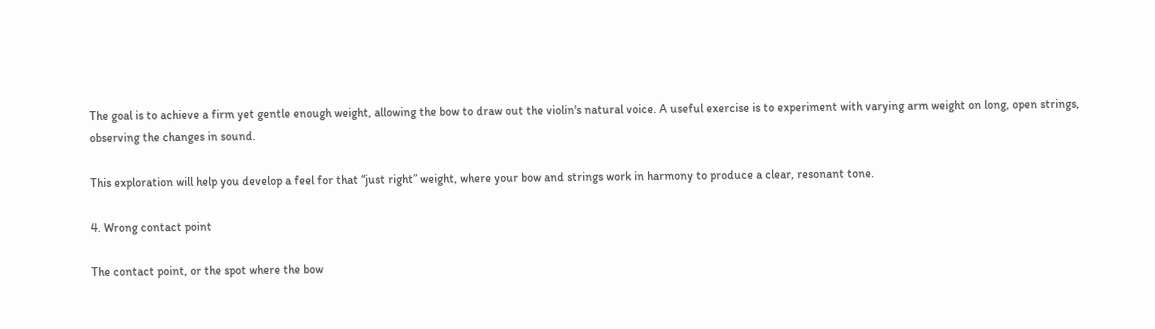The goal is to achieve a firm yet gentle enough weight, allowing the bow to draw out the violin's natural voice. A useful exercise is to experiment with varying arm weight on long, open strings, observing the changes in sound.

This exploration will help you develop a feel for that “just right” weight, where your bow and strings work in harmony to produce a clear, resonant tone.

4. Wrong contact point

The contact point, or the spot where the bow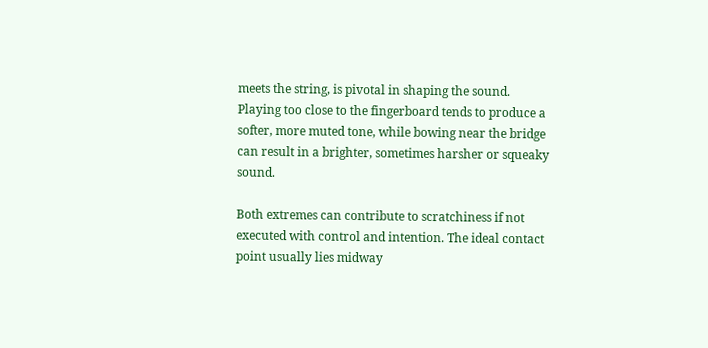meets the string, is pivotal in shaping the sound. Playing too close to the fingerboard tends to produce a softer, more muted tone, while bowing near the bridge can result in a brighter, sometimes harsher or squeaky sound.

Both extremes can contribute to scratchiness if not executed with control and intention. The ideal contact point usually lies midway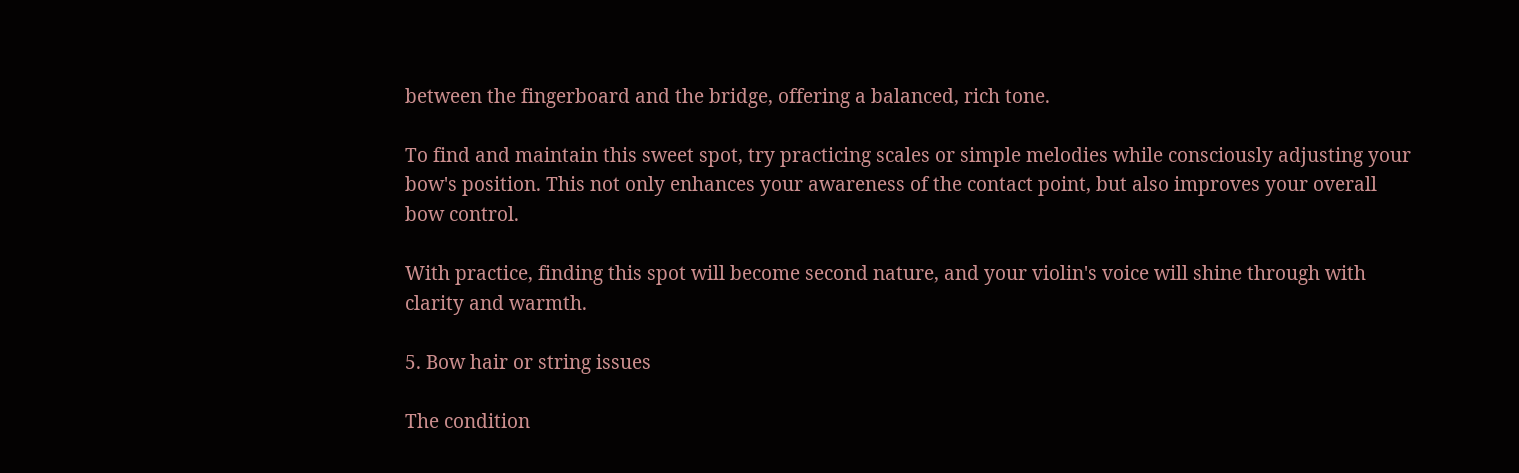between the fingerboard and the bridge, offering a balanced, rich tone.

To find and maintain this sweet spot, try practicing scales or simple melodies while consciously adjusting your bow's position. This not only enhances your awareness of the contact point, but also improves your overall bow control.

With practice, finding this spot will become second nature, and your violin's voice will shine through with clarity and warmth.

5. Bow hair or string issues

The condition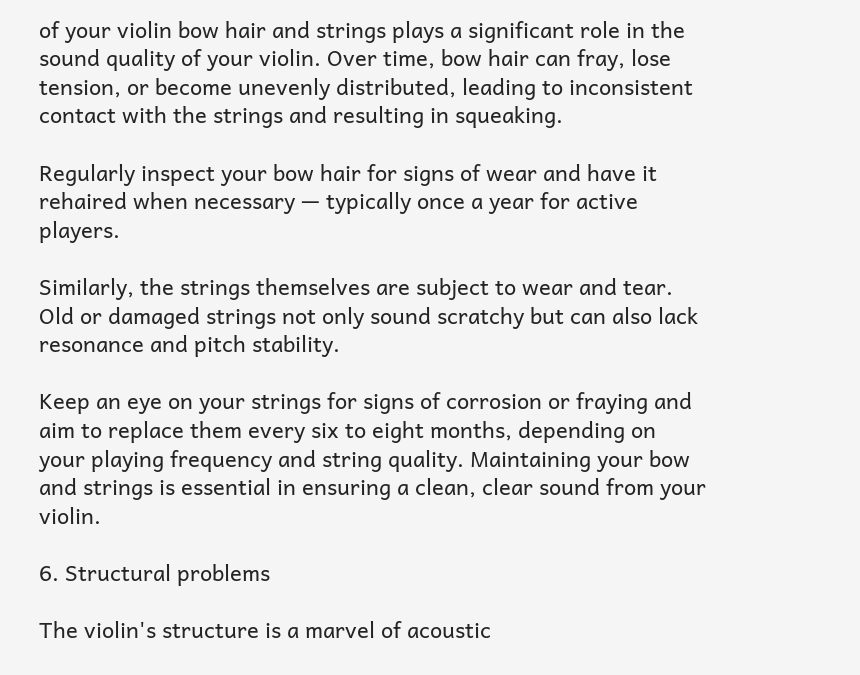of your violin bow hair and strings plays a significant role in the sound quality of your violin. Over time, bow hair can fray, lose tension, or become unevenly distributed, leading to inconsistent contact with the strings and resulting in squeaking.

Regularly inspect your bow hair for signs of wear and have it rehaired when necessary — typically once a year for active players.

Similarly, the strings themselves are subject to wear and tear. Old or damaged strings not only sound scratchy but can also lack resonance and pitch stability.

Keep an eye on your strings for signs of corrosion or fraying and aim to replace them every six to eight months, depending on your playing frequency and string quality. Maintaining your bow and strings is essential in ensuring a clean, clear sound from your violin.

6. Structural problems

The violin's structure is a marvel of acoustic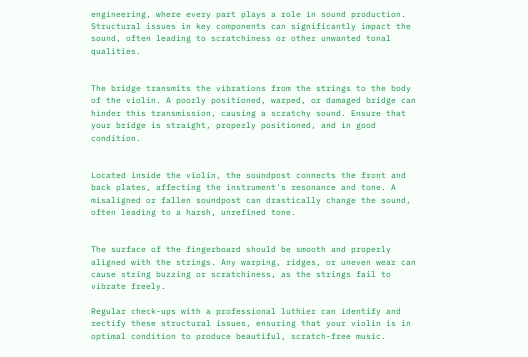engineering, where every part plays a role in sound production. Structural issues in key components can significantly impact the sound, often leading to scratchiness or other unwanted tonal qualities.


The bridge transmits the vibrations from the strings to the body of the violin. A poorly positioned, warped, or damaged bridge can hinder this transmission, causing a scratchy sound. Ensure that your bridge is straight, properly positioned, and in good condition.


Located inside the violin, the soundpost connects the front and back plates, affecting the instrument's resonance and tone. A misaligned or fallen soundpost can drastically change the sound, often leading to a harsh, unrefined tone.


The surface of the fingerboard should be smooth and properly aligned with the strings. Any warping, ridges, or uneven wear can cause string buzzing or scratchiness, as the strings fail to vibrate freely.

Regular check-ups with a professional luthier can identify and rectify these structural issues, ensuring that your violin is in optimal condition to produce beautiful, scratch-free music.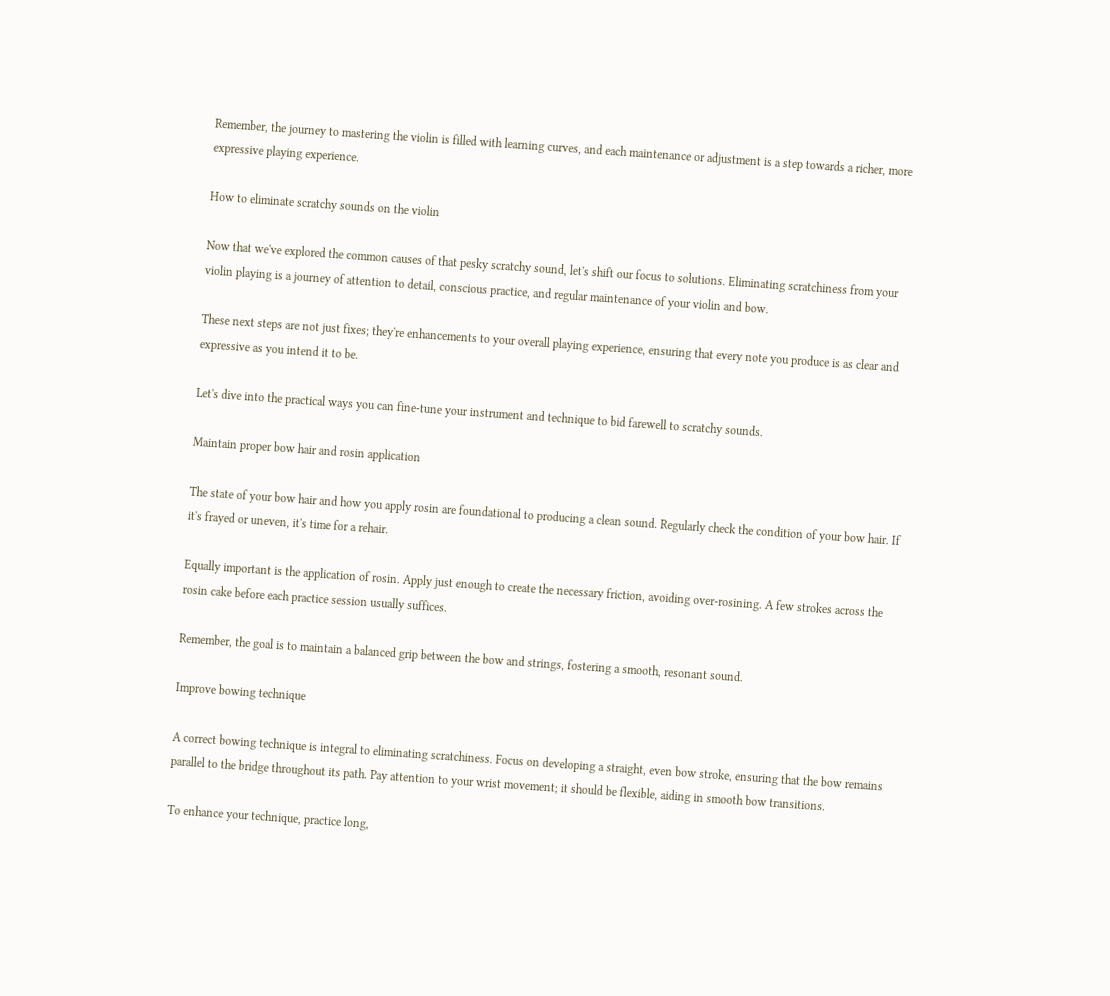Remember, the journey to mastering the violin is filled with learning curves, and each maintenance or adjustment is a step towards a richer, more expressive playing experience.

How to eliminate scratchy sounds on the violin

Now that we've explored the common causes of that pesky scratchy sound, let's shift our focus to solutions. Eliminating scratchiness from your violin playing is a journey of attention to detail, conscious practice, and regular maintenance of your violin and bow.

These next steps are not just fixes; they're enhancements to your overall playing experience, ensuring that every note you produce is as clear and expressive as you intend it to be.

Let's dive into the practical ways you can fine-tune your instrument and technique to bid farewell to scratchy sounds.

Maintain proper bow hair and rosin application

The state of your bow hair and how you apply rosin are foundational to producing a clean sound. Regularly check the condition of your bow hair. If it's frayed or uneven, it's time for a rehair.

Equally important is the application of rosin. Apply just enough to create the necessary friction, avoiding over-rosining. A few strokes across the rosin cake before each practice session usually suffices.

Remember, the goal is to maintain a balanced grip between the bow and strings, fostering a smooth, resonant sound.

Improve bowing technique

A correct bowing technique is integral to eliminating scratchiness. Focus on developing a straight, even bow stroke, ensuring that the bow remains parallel to the bridge throughout its path. Pay attention to your wrist movement; it should be flexible, aiding in smooth bow transitions.

To enhance your technique, practice long,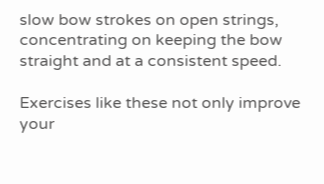slow bow strokes on open strings, concentrating on keeping the bow straight and at a consistent speed.

Exercises like these not only improve your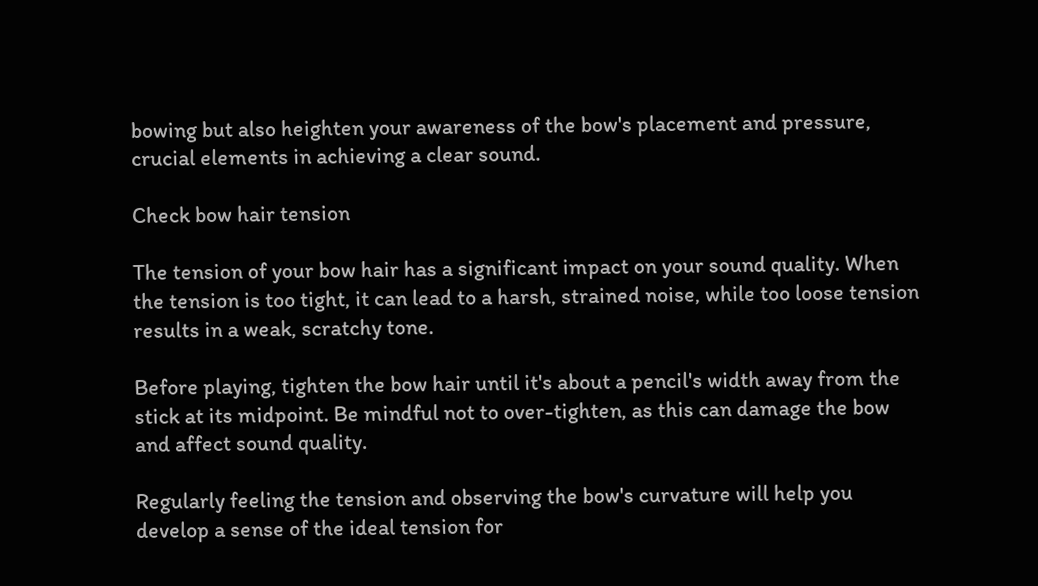bowing but also heighten your awareness of the bow's placement and pressure, crucial elements in achieving a clear sound.

Check bow hair tension

The tension of your bow hair has a significant impact on your sound quality. When the tension is too tight, it can lead to a harsh, strained noise, while too loose tension results in a weak, scratchy tone.

Before playing, tighten the bow hair until it's about a pencil's width away from the stick at its midpoint. Be mindful not to over-tighten, as this can damage the bow and affect sound quality.

Regularly feeling the tension and observing the bow's curvature will help you develop a sense of the ideal tension for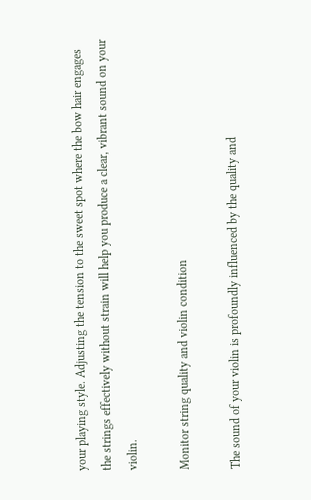your playing style. Adjusting the tension to the sweet spot where the bow hair engages the strings effectively without strain will help you produce a clear, vibrant sound on your violin.

Monitor string quality and violin condition

The sound of your violin is profoundly influenced by the quality and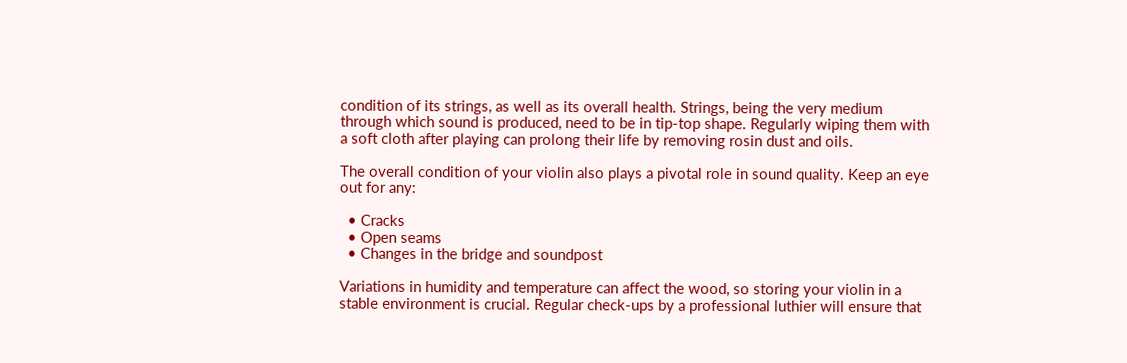condition of its strings, as well as its overall health. Strings, being the very medium through which sound is produced, need to be in tip-top shape. Regularly wiping them with a soft cloth after playing can prolong their life by removing rosin dust and oils.

The overall condition of your violin also plays a pivotal role in sound quality. Keep an eye out for any:

  • Cracks
  • Open seams
  • Changes in the bridge and soundpost

Variations in humidity and temperature can affect the wood, so storing your violin in a stable environment is crucial. Regular check-ups by a professional luthier will ensure that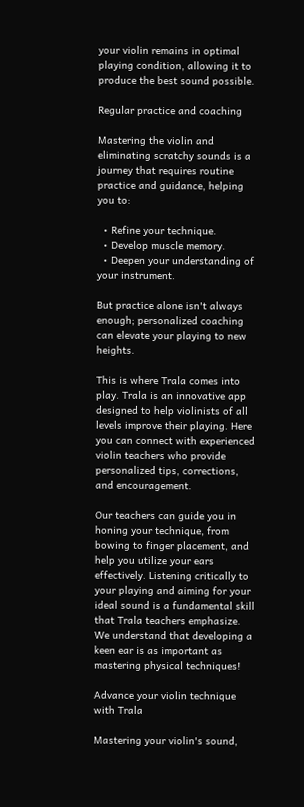your violin remains in optimal playing condition, allowing it to produce the best sound possible.

Regular practice and coaching

Mastering the violin and eliminating scratchy sounds is a journey that requires routine practice and guidance, helping you to:

  • Refine your technique.
  • Develop muscle memory.
  • Deepen your understanding of your instrument.

But practice alone isn't always enough; personalized coaching can elevate your playing to new heights.

This is where Trala comes into play. Trala is an innovative app designed to help violinists of all levels improve their playing. Here you can connect with experienced violin teachers who provide personalized tips, corrections, and encouragement.

Our teachers can guide you in honing your technique, from bowing to finger placement, and help you utilize your ears effectively. Listening critically to your playing and aiming for your ideal sound is a fundamental skill that Trala teachers emphasize. We understand that developing a keen ear is as important as mastering physical techniques!

Advance your violin technique with Trala

Mastering your violin's sound,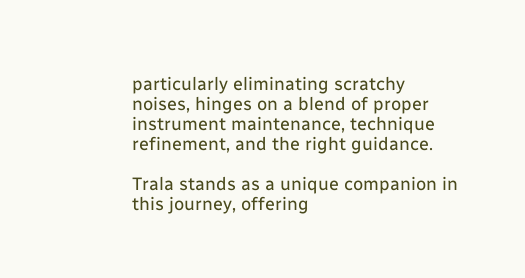particularly eliminating scratchy noises, hinges on a blend of proper instrument maintenance, technique refinement, and the right guidance.

Trala stands as a unique companion in this journey, offering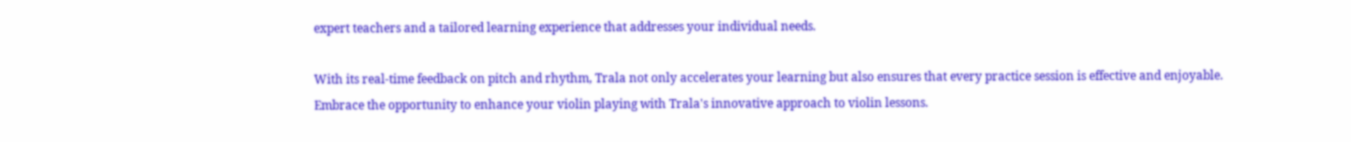expert teachers and a tailored learning experience that addresses your individual needs.

With its real-time feedback on pitch and rhythm, Trala not only accelerates your learning but also ensures that every practice session is effective and enjoyable. Embrace the opportunity to enhance your violin playing with Trala's innovative approach to violin lessons.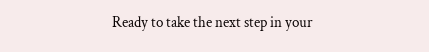Ready to take the next step in your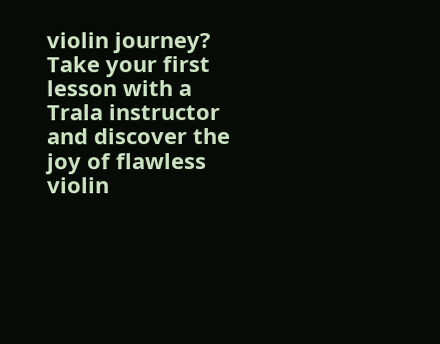violin journey? Take your first lesson with a Trala instructor and discover the joy of flawless violin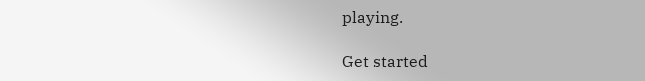playing.

Get started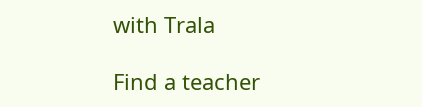with Trala

Find a teacher